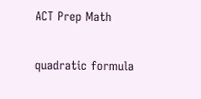ACT Prep Math

quadratic formula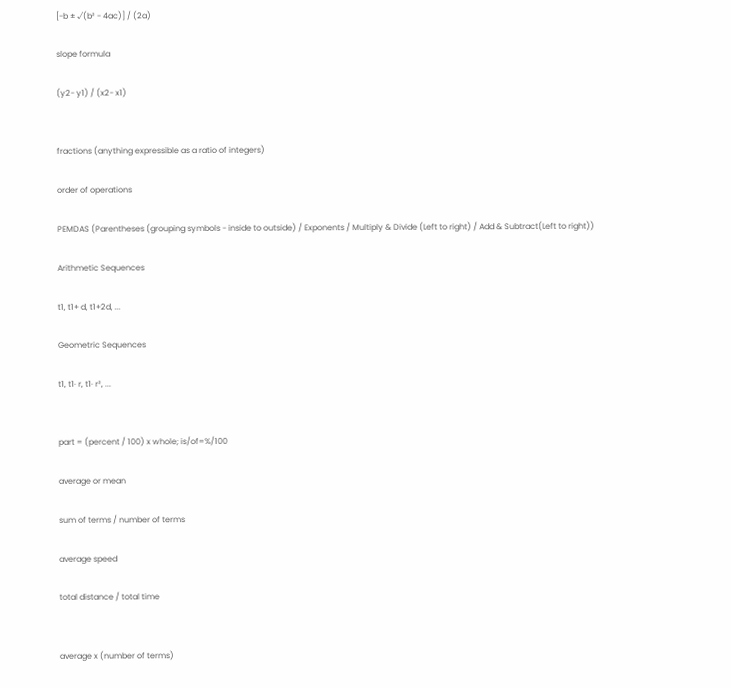[-b ± √(b² - 4ac)] / (2a)

slope formula

(y2- y1) / (x2- x1)


fractions (anything expressible as a ratio of integers)

order of operations

PEMDAS (Parentheses (grouping symbols - inside to outside) / Exponents / Multiply & Divide (Left to right) / Add & Subtract(Left to right))

Arithmetic Sequences

t1, t1+ d, t1+2d, ...

Geometric Sequences

t1, t1· r, t1· r², ...


part = (percent / 100) x whole; is/of=%/100

average or mean

sum of terms / number of terms

average speed

total distance / total time


average x (number of terms)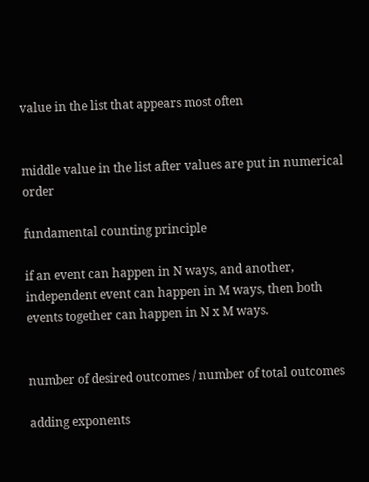value in the list that appears most often


middle value in the list after values are put in numerical order

fundamental counting principle

if an event can happen in N ways, and another, independent event can happen in M ways, then both events together can happen in N x M ways.


number of desired outcomes / number of total outcomes

adding exponents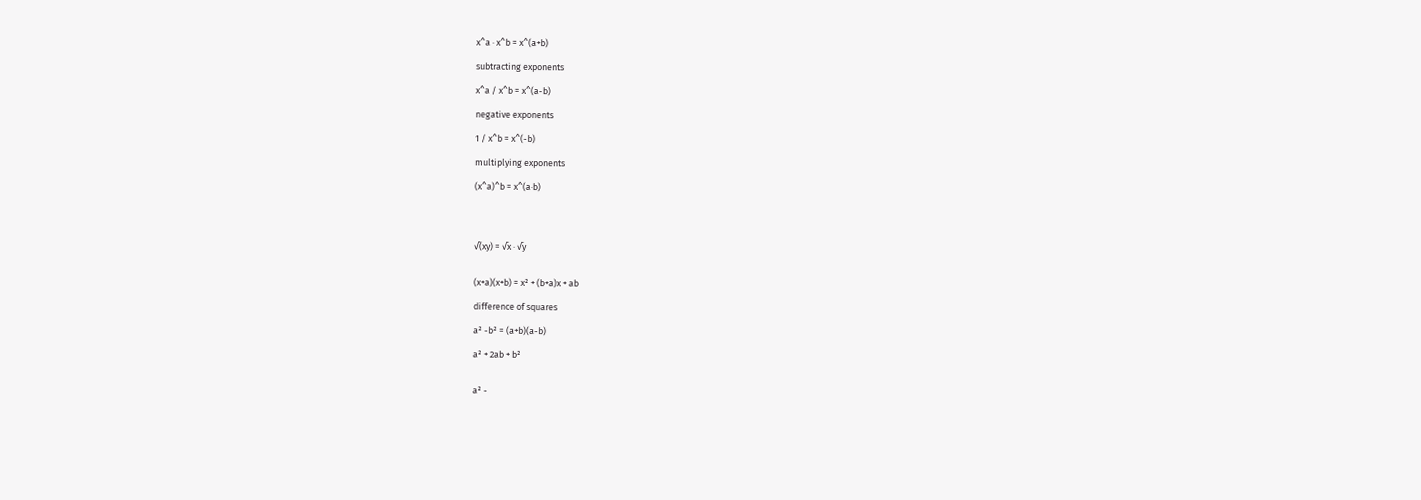x^a · x^b = x^(a+b)

subtracting exponents

x^a / x^b = x^(a-b)

negative exponents

1 / x^b = x^(-b)

multiplying exponents

(x^a)^b = x^(a·b)




√(xy) = √x · √y


(x+a)(x+b) = x² + (b+a)x + ab

difference of squares

a² -b² = (a+b)(a-b)

a² + 2ab + b²


a² -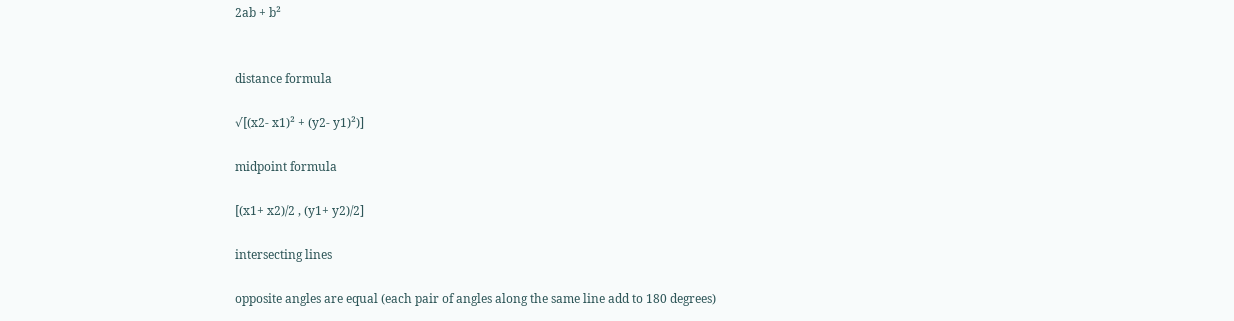2ab + b²


distance formula

√[(x2- x1)² + (y2- y1)²)]

midpoint formula

[(x1+ x2)/2 , (y1+ y2)/2]

intersecting lines

opposite angles are equal (each pair of angles along the same line add to 180 degrees)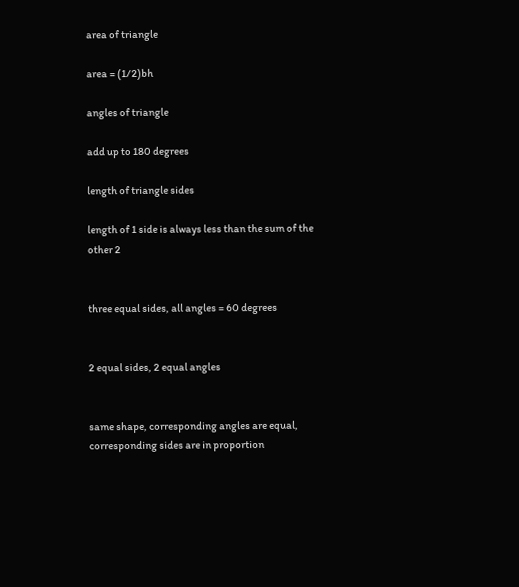area of triangle

area = (1/2)bh

angles of triangle

add up to 180 degrees

length of triangle sides

length of 1 side is always less than the sum of the other 2


three equal sides, all angles = 60 degrees


2 equal sides, 2 equal angles


same shape, corresponding angles are equal, corresponding sides are in proportion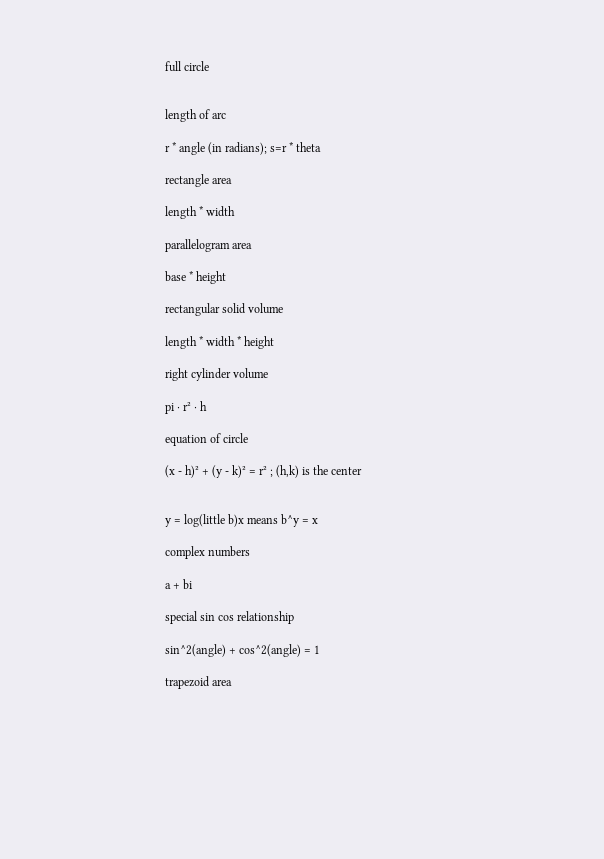full circle


length of arc

r * angle (in radians); s=r * theta

rectangle area

length * width

parallelogram area

base * height

rectangular solid volume

length * width * height

right cylinder volume

pi · r² · h

equation of circle

(x - h)² + (y - k)² = r² ; (h,k) is the center


y = log(little b)x means b^y = x

complex numbers

a + bi

special sin cos relationship

sin^2(angle) + cos^2(angle) = 1

trapezoid area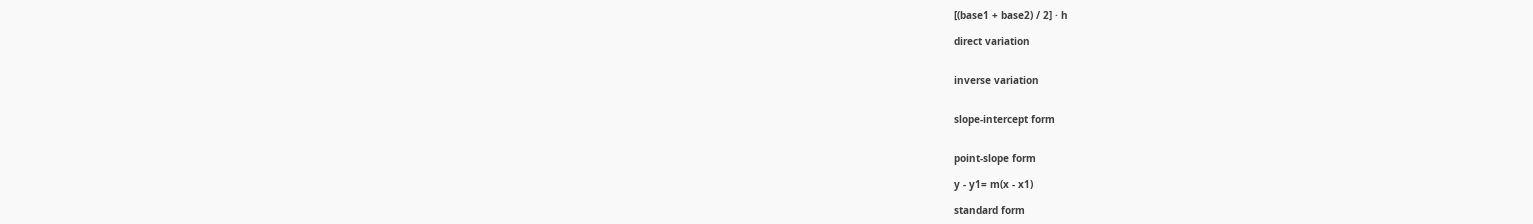[(base1 + base2) / 2] · h

direct variation


inverse variation


slope-intercept form


point-slope form

y - y1= m(x - x1)

standard form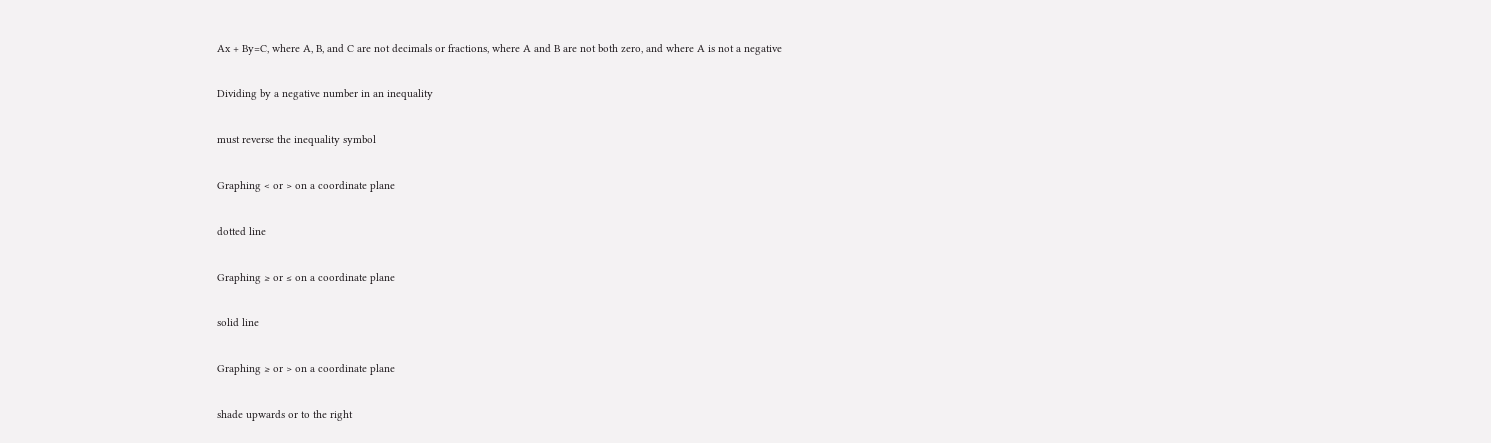Ax + By=C, where A, B, and C are not decimals or fractions, where A and B are not both zero, and where A is not a negative

Dividing by a negative number in an inequality

must reverse the inequality symbol

Graphing < or > on a coordinate plane

dotted line

Graphing ≥ or ≤ on a coordinate plane

solid line

Graphing ≥ or > on a coordinate plane

shade upwards or to the right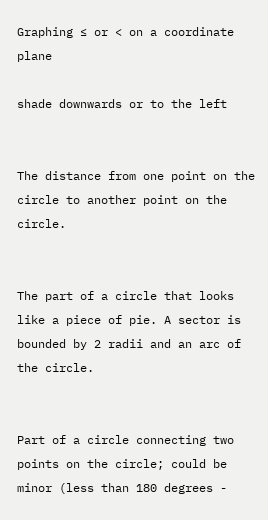Graphing ≤ or < on a coordinate plane

shade downwards or to the left


The distance from one point on the circle to another point on the circle.


The part of a circle that looks like a piece of pie. A sector is bounded by 2 radii and an arc of the circle.


Part of a circle connecting two points on the circle; could be minor (less than 180 degrees -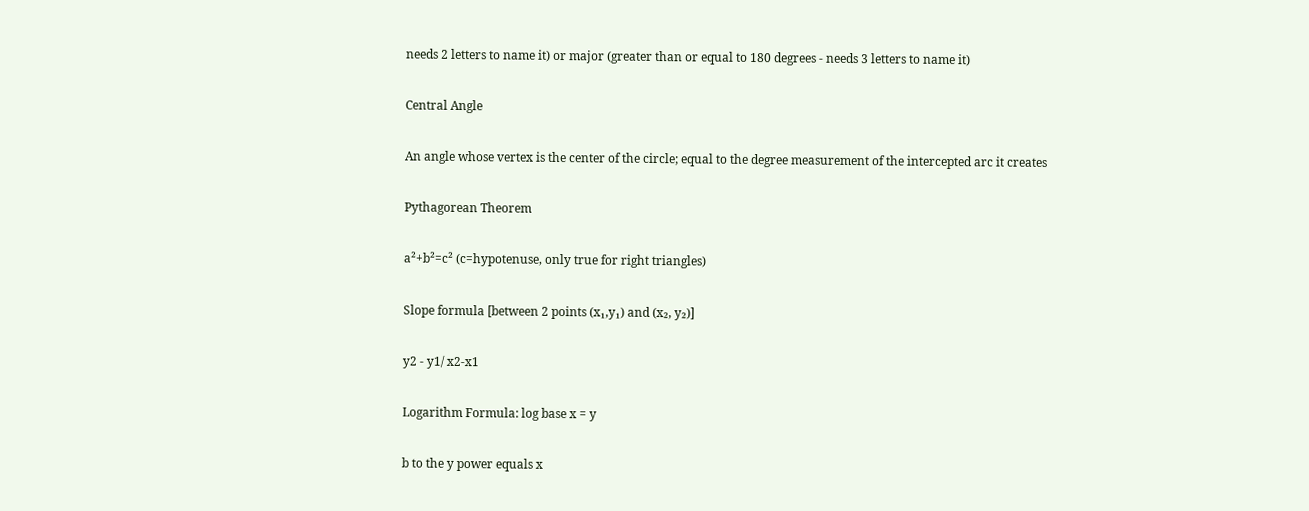needs 2 letters to name it) or major (greater than or equal to 180 degrees - needs 3 letters to name it)

Central Angle

An angle whose vertex is the center of the circle; equal to the degree measurement of the intercepted arc it creates

Pythagorean Theorem

a²+b²=c² (c=hypotenuse, only true for right triangles)

Slope formula [between 2 points (x₁,y₁) and (x₂, y₂)]

y2 - y1/ x2-x1

Logarithm Formula: log base x = y

b to the y power equals x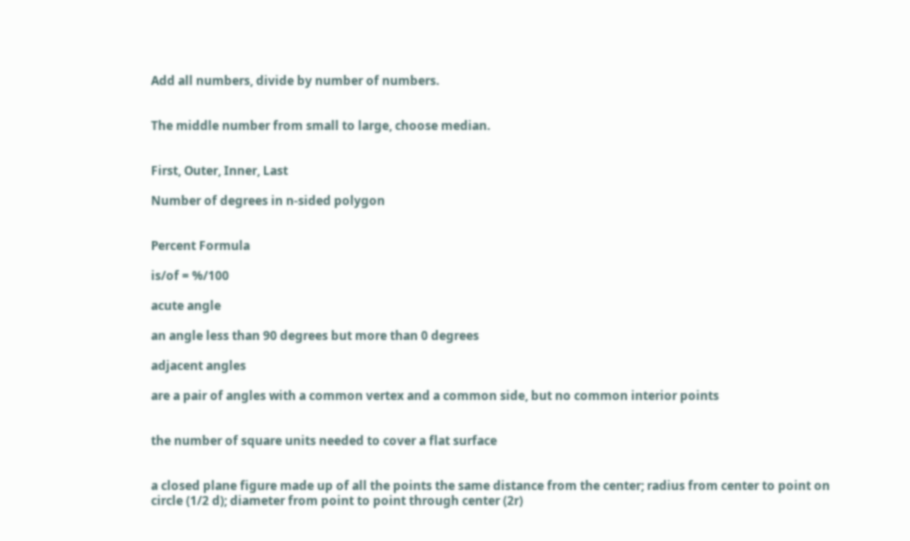Add all numbers, divide by number of numbers.


The middle number from small to large, choose median.


First, Outer, Inner, Last

Number of degrees in n-sided polygon


Percent Formula

is/of = %/100

acute angle

an angle less than 90 degrees but more than 0 degrees

adjacent angles

are a pair of angles with a common vertex and a common side, but no common interior points


the number of square units needed to cover a flat surface


a closed plane figure made up of all the points the same distance from the center; radius from center to point on circle (1/2 d); diameter from point to point through center (2r)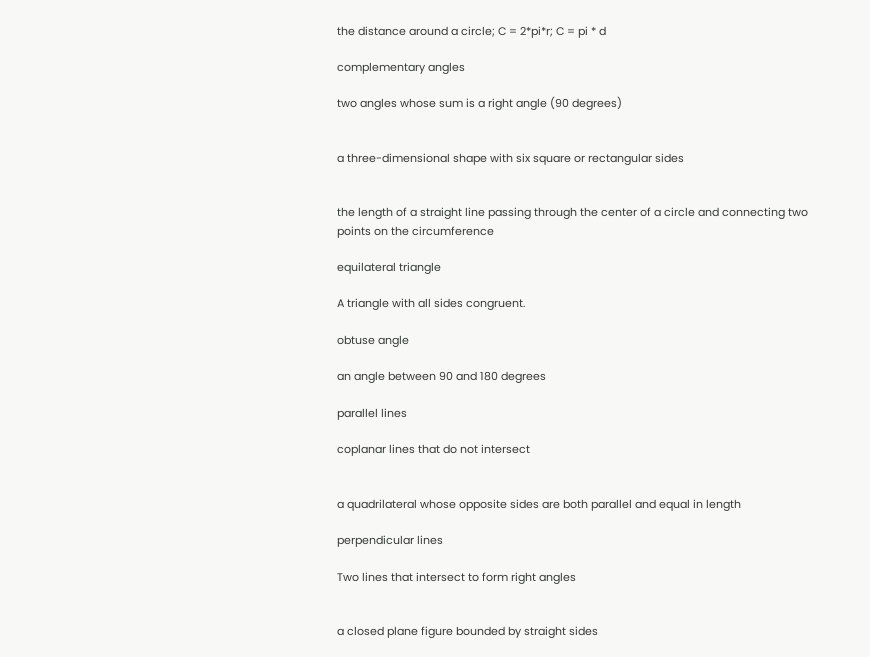the distance around a circle; C = 2*pi*r; C = pi * d

complementary angles

two angles whose sum is a right angle (90 degrees)


a three-dimensional shape with six square or rectangular sides


the length of a straight line passing through the center of a circle and connecting two points on the circumference

equilateral triangle

A triangle with all sides congruent.

obtuse angle

an angle between 90 and 180 degrees

parallel lines

coplanar lines that do not intersect


a quadrilateral whose opposite sides are both parallel and equal in length

perpendicular lines

Two lines that intersect to form right angles


a closed plane figure bounded by straight sides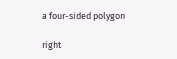a four-sided polygon

right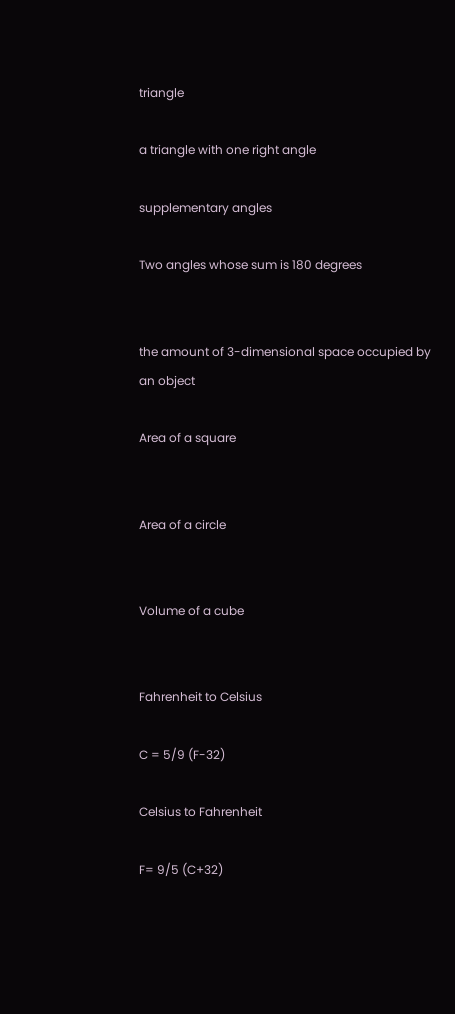triangle

a triangle with one right angle

supplementary angles

Two angles whose sum is 180 degrees


the amount of 3-dimensional space occupied by an object

Area of a square


Area of a circle


Volume of a cube


Fahrenheit to Celsius

C = 5/9 (F-32)

Celsius to Fahrenheit

F= 9/5 (C+32)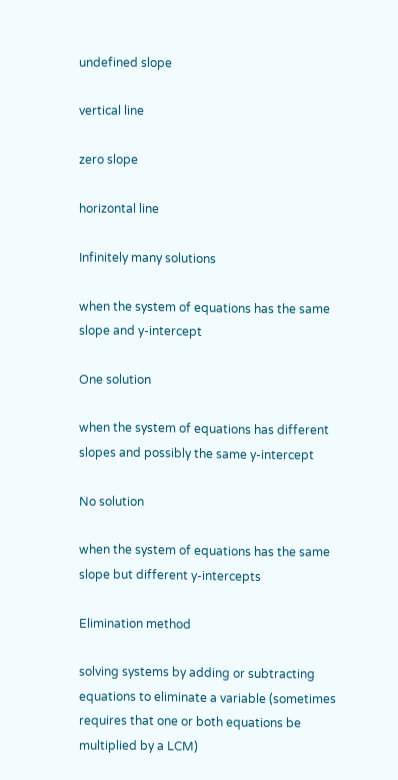undefined slope

vertical line

zero slope

horizontal line

Infinitely many solutions

when the system of equations has the same slope and y-intercept

One solution

when the system of equations has different slopes and possibly the same y-intercept

No solution

when the system of equations has the same slope but different y-intercepts

Elimination method

solving systems by adding or subtracting equations to eliminate a variable (sometimes requires that one or both equations be multiplied by a LCM)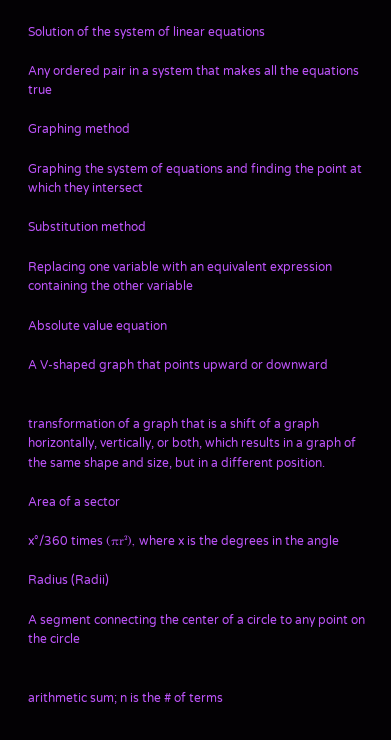Solution of the system of linear equations

Any ordered pair in a system that makes all the equations true

Graphing method

Graphing the system of equations and finding the point at which they intersect

Substitution method

Replacing one variable with an equivalent expression containing the other variable

Absolute value equation

A V-shaped graph that points upward or downward


transformation of a graph that is a shift of a graph horizontally, vertically, or both, which results in a graph of the same shape and size, but in a different position.

Area of a sector

x°/360 times (πr²), where x is the degrees in the angle

Radius (Radii)

A segment connecting the center of a circle to any point on the circle


arithmetic sum; n is the # of terms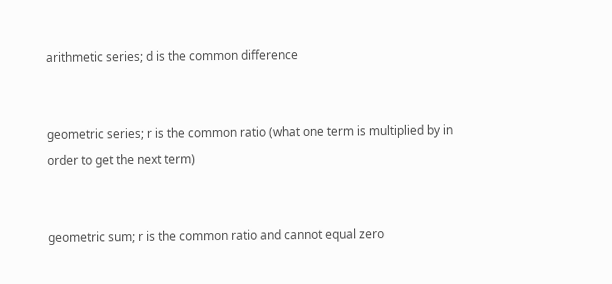arithmetic series; d is the common difference


geometric series; r is the common ratio (what one term is multiplied by in order to get the next term)


geometric sum; r is the common ratio and cannot equal zero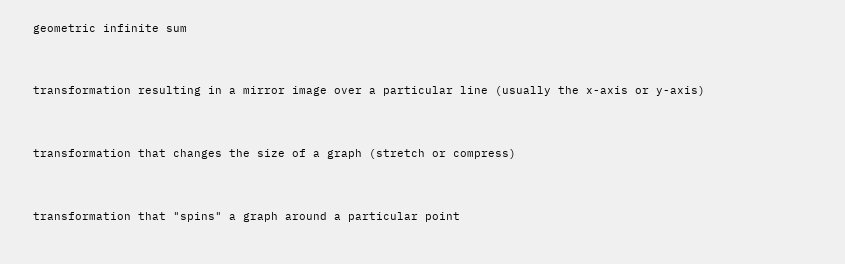geometric infinite sum


transformation resulting in a mirror image over a particular line (usually the x-axis or y-axis)


transformation that changes the size of a graph (stretch or compress)


transformation that "spins" a graph around a particular point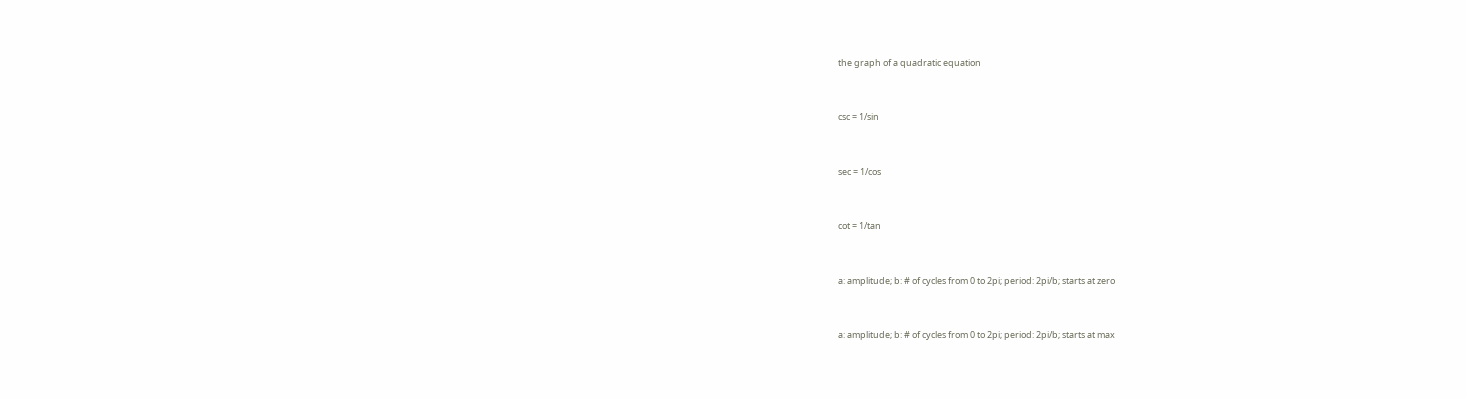the graph of a quadratic equation


csc = 1/sin


sec = 1/cos


cot = 1/tan


a: amplitude; b: # of cycles from 0 to 2pi; period: 2pi/b; starts at zero


a: amplitude; b: # of cycles from 0 to 2pi; period: 2pi/b; starts at max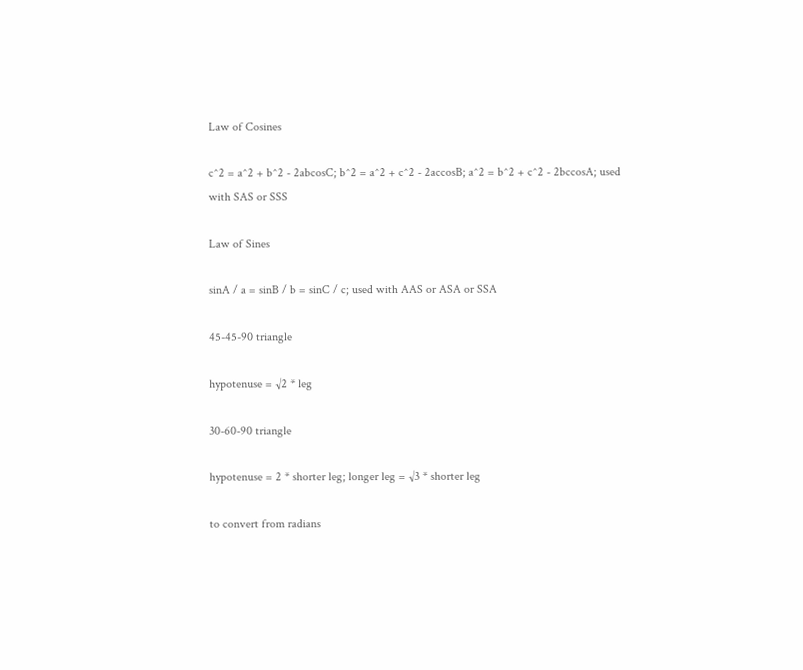Law of Cosines

c^2 = a^2 + b^2 - 2abcosC; b^2 = a^2 + c^2 - 2accosB; a^2 = b^2 + c^2 - 2bccosA; used with SAS or SSS

Law of Sines

sinA / a = sinB / b = sinC / c; used with AAS or ASA or SSA

45-45-90 triangle

hypotenuse = √2 * leg

30-60-90 triangle

hypotenuse = 2 * shorter leg; longer leg = √3 * shorter leg

to convert from radians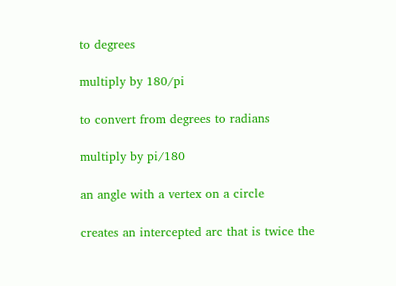to degrees

multiply by 180/pi

to convert from degrees to radians

multiply by pi/180

an angle with a vertex on a circle

creates an intercepted arc that is twice the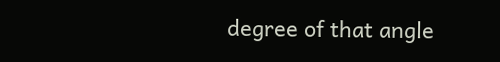degree of that angle